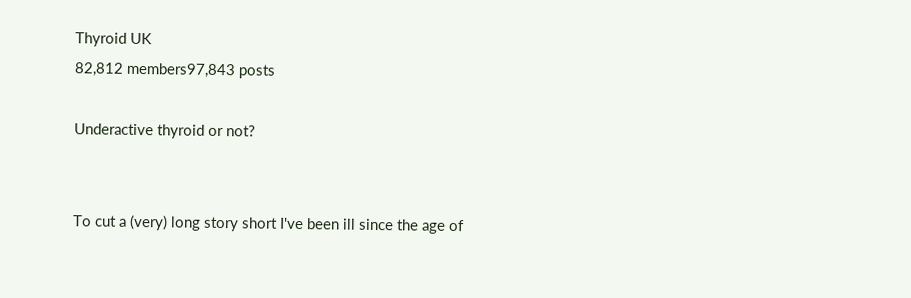Thyroid UK
82,812 members97,843 posts

Underactive thyroid or not?


To cut a (very) long story short I've been ill since the age of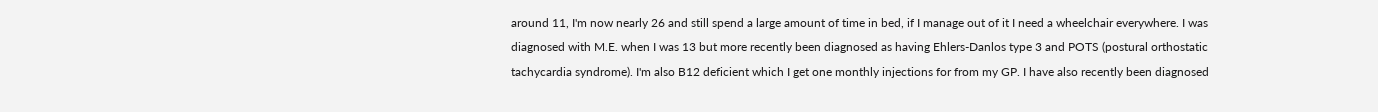around 11, I'm now nearly 26 and still spend a large amount of time in bed, if I manage out of it I need a wheelchair everywhere. I was diagnosed with M.E. when I was 13 but more recently been diagnosed as having Ehlers-Danlos type 3 and POTS (postural orthostatic tachycardia syndrome). I'm also B12 deficient which I get one monthly injections for from my GP. I have also recently been diagnosed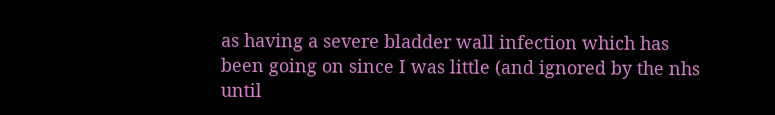as having a severe bladder wall infection which has been going on since I was little (and ignored by the nhs until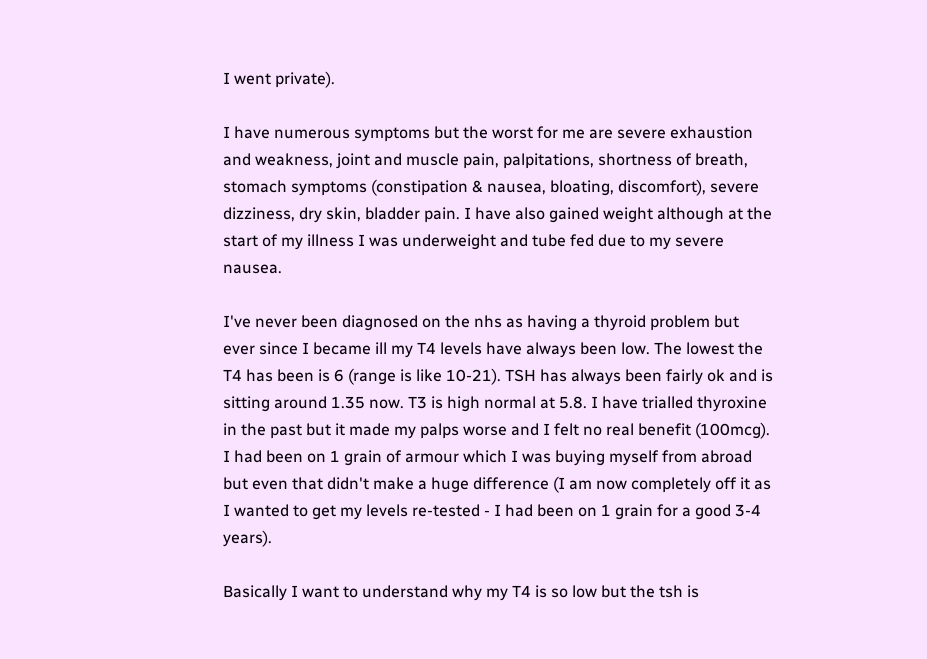I went private).

I have numerous symptoms but the worst for me are severe exhaustion and weakness, joint and muscle pain, palpitations, shortness of breath, stomach symptoms (constipation & nausea, bloating, discomfort), severe dizziness, dry skin, bladder pain. I have also gained weight although at the start of my illness I was underweight and tube fed due to my severe nausea.

I've never been diagnosed on the nhs as having a thyroid problem but ever since I became ill my T4 levels have always been low. The lowest the T4 has been is 6 (range is like 10-21). TSH has always been fairly ok and is sitting around 1.35 now. T3 is high normal at 5.8. I have trialled thyroxine in the past but it made my palps worse and I felt no real benefit (100mcg). I had been on 1 grain of armour which I was buying myself from abroad but even that didn't make a huge difference (I am now completely off it as I wanted to get my levels re-tested - I had been on 1 grain for a good 3-4 years).

Basically I want to understand why my T4 is so low but the tsh is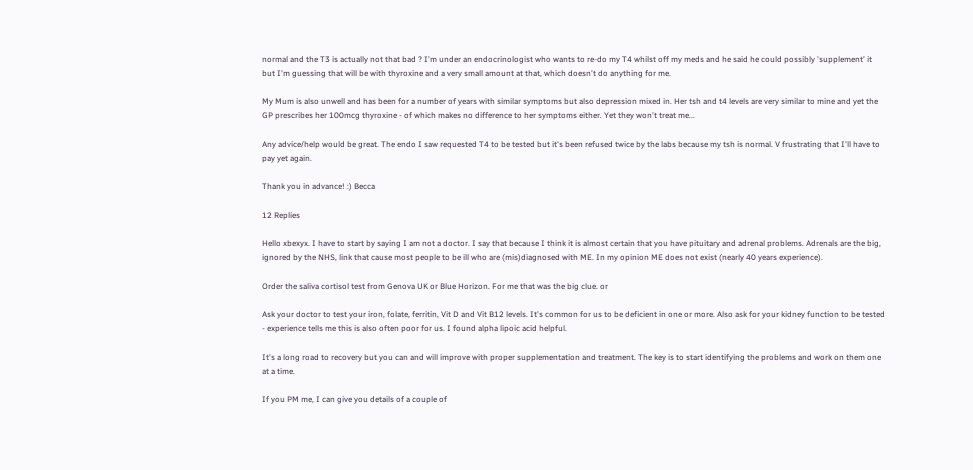normal and the T3 is actually not that bad ? I'm under an endocrinologist who wants to re-do my T4 whilst off my meds and he said he could possibly 'supplement' it but I'm guessing that will be with thyroxine and a very small amount at that, which doesn't do anything for me.

My Mum is also unwell and has been for a number of years with similar symptoms but also depression mixed in. Her tsh and t4 levels are very similar to mine and yet the GP prescribes her 100mcg thyroxine - of which makes no difference to her symptoms either. Yet they won't treat me...

Any advice/help would be great. The endo I saw requested T4 to be tested but it's been refused twice by the labs because my tsh is normal. V frustrating that I'll have to pay yet again.

Thank you in advance! :) Becca

12 Replies

Hello xbexyx. I have to start by saying I am not a doctor. I say that because I think it is almost certain that you have pituitary and adrenal problems. Adrenals are the big, ignored by the NHS, link that cause most people to be ill who are (mis)diagnosed with ME. In my opinion ME does not exist (nearly 40 years experience).

Order the saliva cortisol test from Genova UK or Blue Horizon. For me that was the big clue. or

Ask your doctor to test your iron, folate, ferritin, Vit D and Vit B12 levels. It's common for us to be deficient in one or more. Also ask for your kidney function to be tested - experience tells me this is also often poor for us. I found alpha lipoic acid helpful.

It's a long road to recovery but you can and will improve with proper supplementation and treatment. The key is to start identifying the problems and work on them one at a time.

If you PM me, I can give you details of a couple of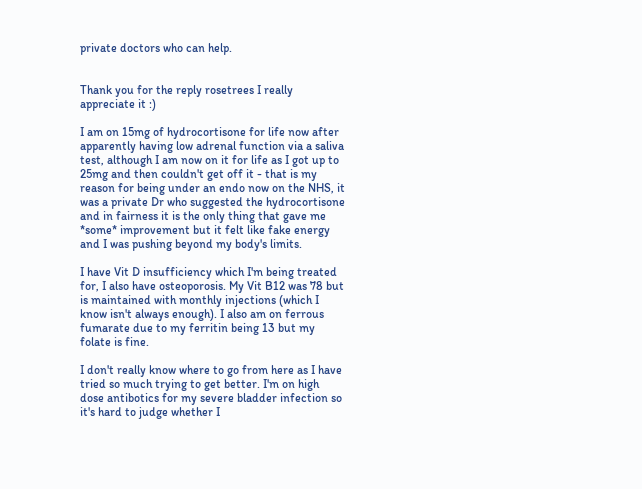private doctors who can help.


Thank you for the reply rosetrees I really appreciate it :)

I am on 15mg of hydrocortisone for life now after apparently having low adrenal function via a saliva test, although I am now on it for life as I got up to 25mg and then couldn't get off it - that is my reason for being under an endo now on the NHS, it was a private Dr who suggested the hydrocortisone and in fairness it is the only thing that gave me *some* improvement but it felt like fake energy and I was pushing beyond my body's limits.

I have Vit D insufficiency which I'm being treated for, I also have osteoporosis. My Vit B12 was 78 but is maintained with monthly injections (which I know isn't always enough). I also am on ferrous fumarate due to my ferritin being 13 but my folate is fine.

I don't really know where to go from here as I have tried so much trying to get better. I'm on high dose antibotics for my severe bladder infection so it's hard to judge whether I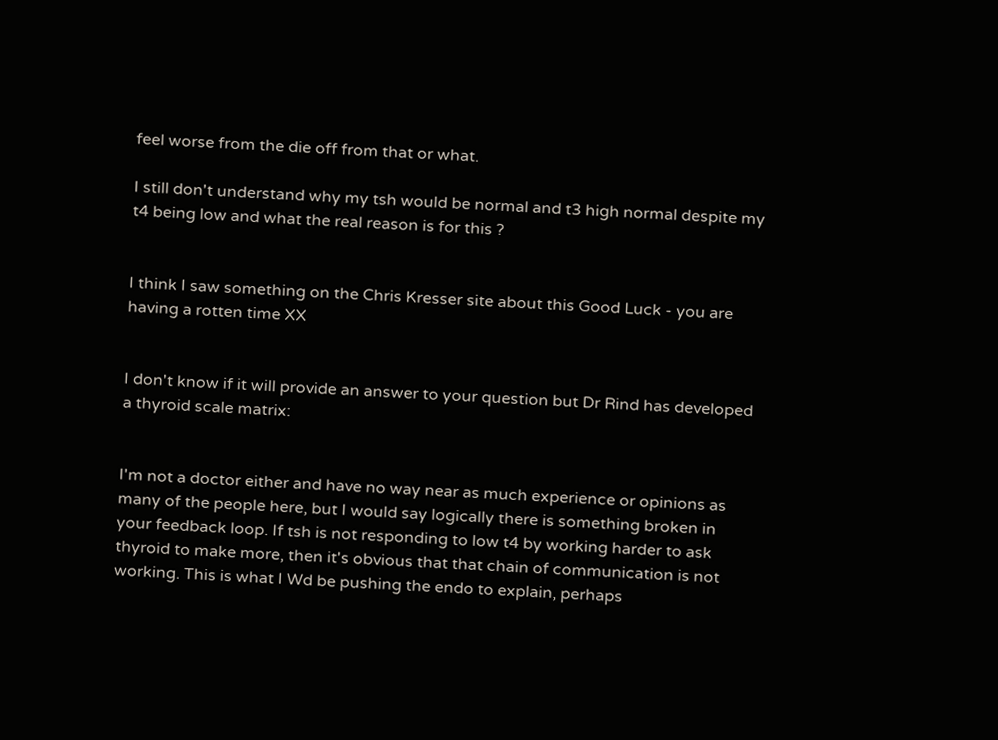feel worse from the die off from that or what.

I still don't understand why my tsh would be normal and t3 high normal despite my t4 being low and what the real reason is for this ?


I think I saw something on the Chris Kresser site about this Good Luck - you are having a rotten time XX


I don't know if it will provide an answer to your question but Dr Rind has developed a thyroid scale matrix:


I'm not a doctor either and have no way near as much experience or opinions as many of the people here, but I would say logically there is something broken in your feedback loop. If tsh is not responding to low t4 by working harder to ask thyroid to make more, then it's obvious that that chain of communication is not working. This is what I Wd be pushing the endo to explain, perhaps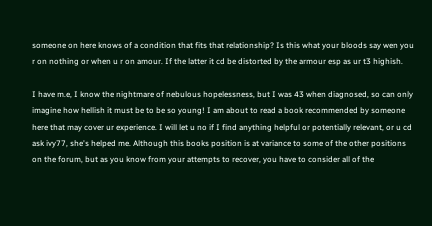someone on here knows of a condition that fits that relationship? Is this what your bloods say wen you r on nothing or when u r on amour. If the latter it cd be distorted by the armour esp as ur t3 highish.

I have m.e, I know the nightmare of nebulous hopelessness, but I was 43 when diagnosed, so can only imagine how hellish it must be to be so young! I am about to read a book recommended by someone here that may cover ur experience. I will let u no if I find anything helpful or potentially relevant, or u cd ask ivy77, she's helped me. Although this books position is at variance to some of the other positions on the forum, but as you know from your attempts to recover, you have to consider all of the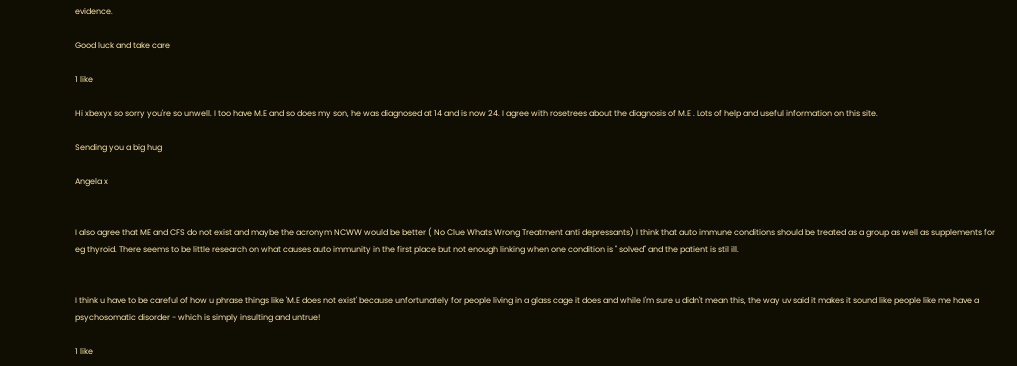evidence.

Good luck and take care

1 like

Hi xbexyx so sorry you're so unwell. I too have M.E and so does my son, he was diagnosed at 14 and is now 24. I agree with rosetrees about the diagnosis of M.E . Lots of help and useful information on this site.

Sending you a big hug

Angela x


I also agree that ME and CFS do not exist and maybe the acronym NCWW would be better ( No Clue Whats Wrong Treatment anti depressants) I think that auto immune conditions should be treated as a group as well as supplements for eg thyroid. There seems to be little research on what causes auto immunity in the first place but not enough linking when one condition is " solved" and the patient is stil ill.


I think u have to be careful of how u phrase things like 'M.E does not exist' because unfortunately for people living in a glass cage it does and while I'm sure u didn't mean this, the way uv said it makes it sound like people like me have a psychosomatic disorder - which is simply insulting and untrue!

1 like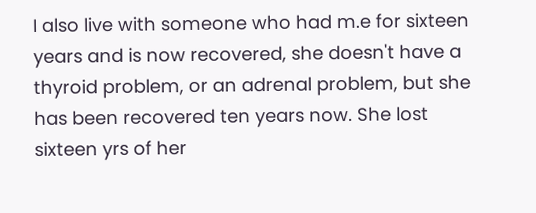I also live with someone who had m.e for sixteen years and is now recovered, she doesn't have a thyroid problem, or an adrenal problem, but she has been recovered ten years now. She lost sixteen yrs of her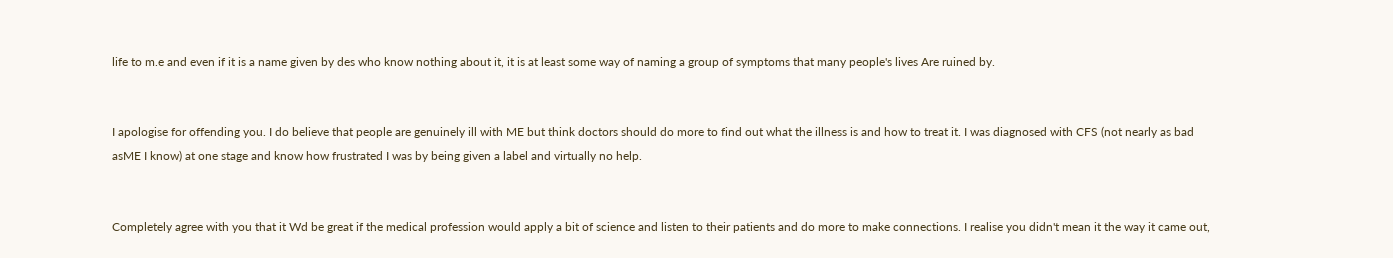life to m.e and even if it is a name given by des who know nothing about it, it is at least some way of naming a group of symptoms that many people's lives Are ruined by.


I apologise for offending you. I do believe that people are genuinely ill with ME but think doctors should do more to find out what the illness is and how to treat it. I was diagnosed with CFS (not nearly as bad asME I know) at one stage and know how frustrated I was by being given a label and virtually no help.


Completely agree with you that it Wd be great if the medical profession would apply a bit of science and listen to their patients and do more to make connections. I realise you didn't mean it the way it came out,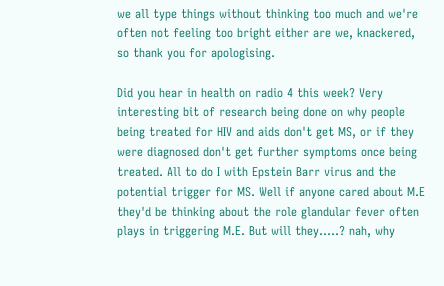we all type things without thinking too much and we're often not feeling too bright either are we, knackered, so thank you for apologising.

Did you hear in health on radio 4 this week? Very interesting bit of research being done on why people being treated for HIV and aids don't get MS, or if they were diagnosed don't get further symptoms once being treated. All to do I with Epstein Barr virus and the potential trigger for MS. Well if anyone cared about M.E they'd be thinking about the role glandular fever often plays in triggering M.E. But will they.....? nah, why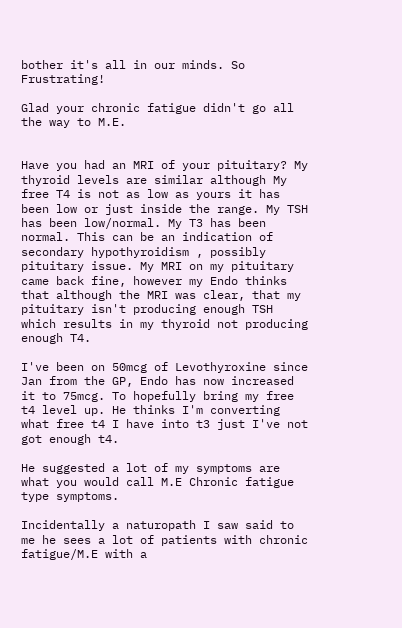bother it's all in our minds. So Frustrating!

Glad your chronic fatigue didn't go all the way to M.E.


Have you had an MRI of your pituitary? My thyroid levels are similar although My free T4 is not as low as yours it has been low or just inside the range. My TSH has been low/normal. My T3 has been normal. This can be an indication of secondary hypothyroidism , possibly pituitary issue. My MRI on my pituitary came back fine, however my Endo thinks that although the MRI was clear, that my pituitary isn't producing enough TSH which results in my thyroid not producing enough T4.

I've been on 50mcg of Levothyroxine since Jan from the GP, Endo has now increased it to 75mcg. To hopefully bring my free t4 level up. He thinks I'm converting what free t4 I have into t3 just I've not got enough t4.

He suggested a lot of my symptoms are what you would call M.E Chronic fatigue type symptoms.

Incidentally a naturopath I saw said to me he sees a lot of patients with chronic fatigue/M.E with a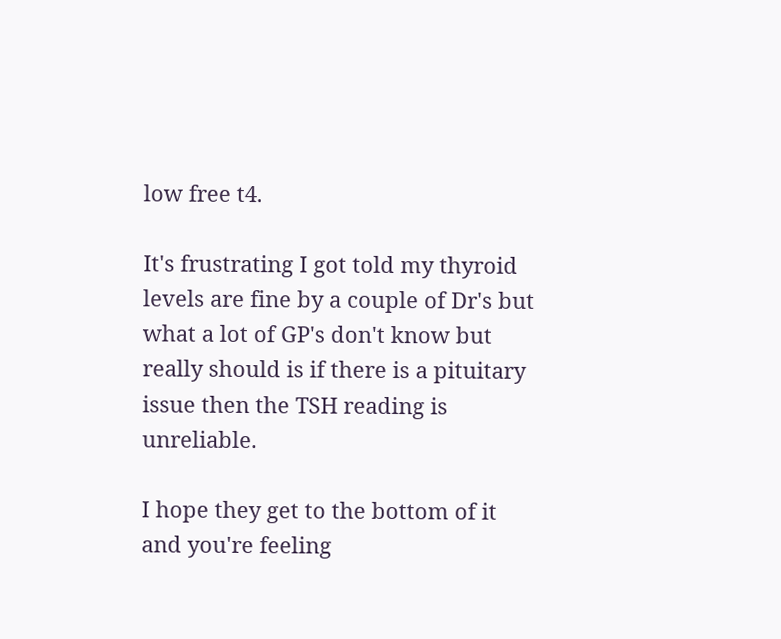low free t4.

It's frustrating I got told my thyroid levels are fine by a couple of Dr's but what a lot of GP's don't know but really should is if there is a pituitary issue then the TSH reading is unreliable.

I hope they get to the bottom of it and you're feeling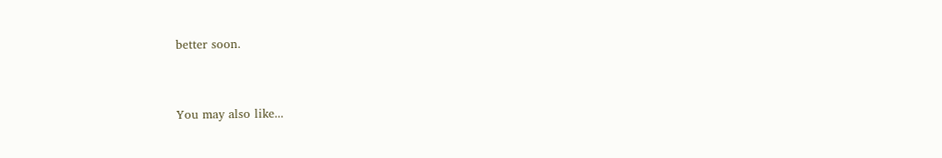better soon.


You may also like...